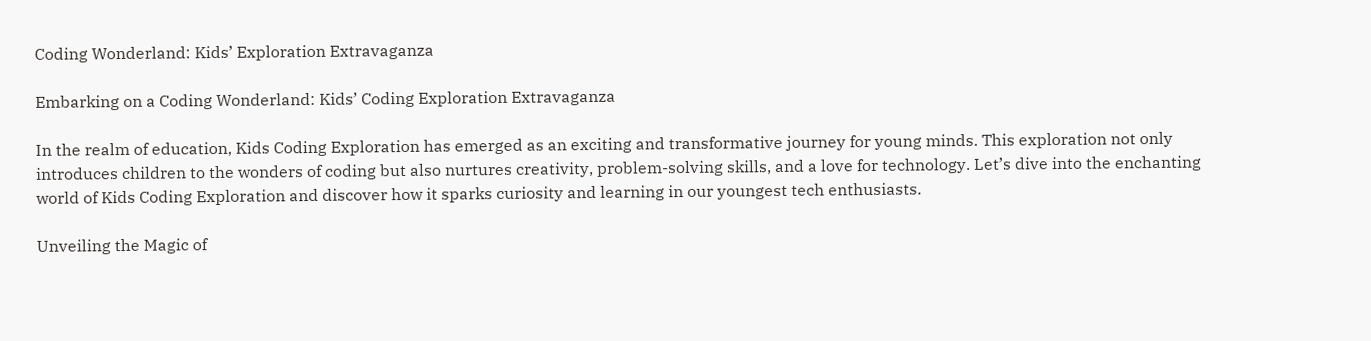Coding Wonderland: Kids’ Exploration Extravaganza

Embarking on a Coding Wonderland: Kids’ Coding Exploration Extravaganza

In the realm of education, Kids Coding Exploration has emerged as an exciting and transformative journey for young minds. This exploration not only introduces children to the wonders of coding but also nurtures creativity, problem-solving skills, and a love for technology. Let’s dive into the enchanting world of Kids Coding Exploration and discover how it sparks curiosity and learning in our youngest tech enthusiasts.

Unveiling the Magic of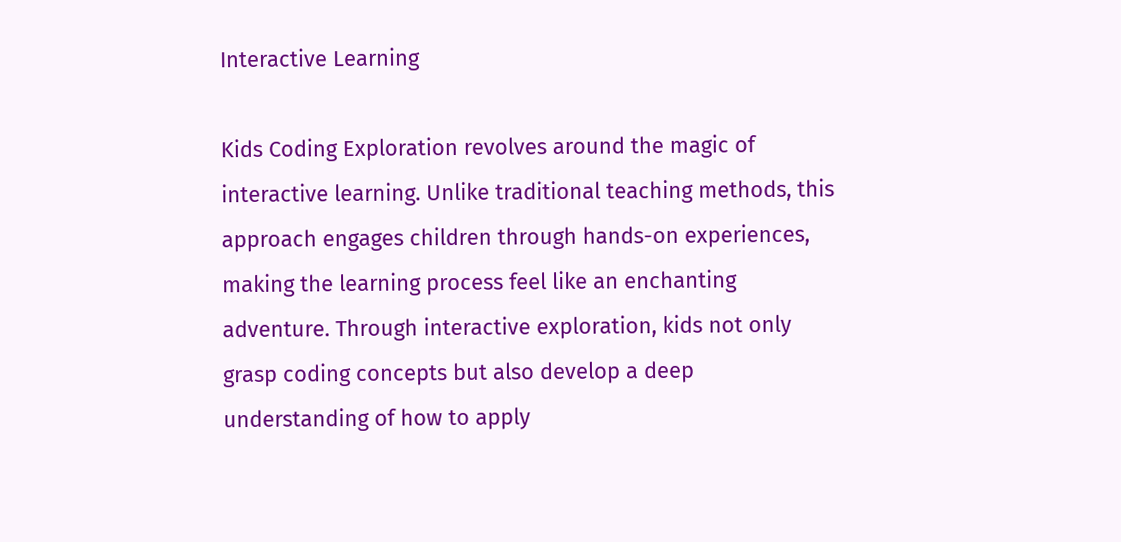Interactive Learning

Kids Coding Exploration revolves around the magic of interactive learning. Unlike traditional teaching methods, this approach engages children through hands-on experiences, making the learning process feel like an enchanting adventure. Through interactive exploration, kids not only grasp coding concepts but also develop a deep understanding of how to apply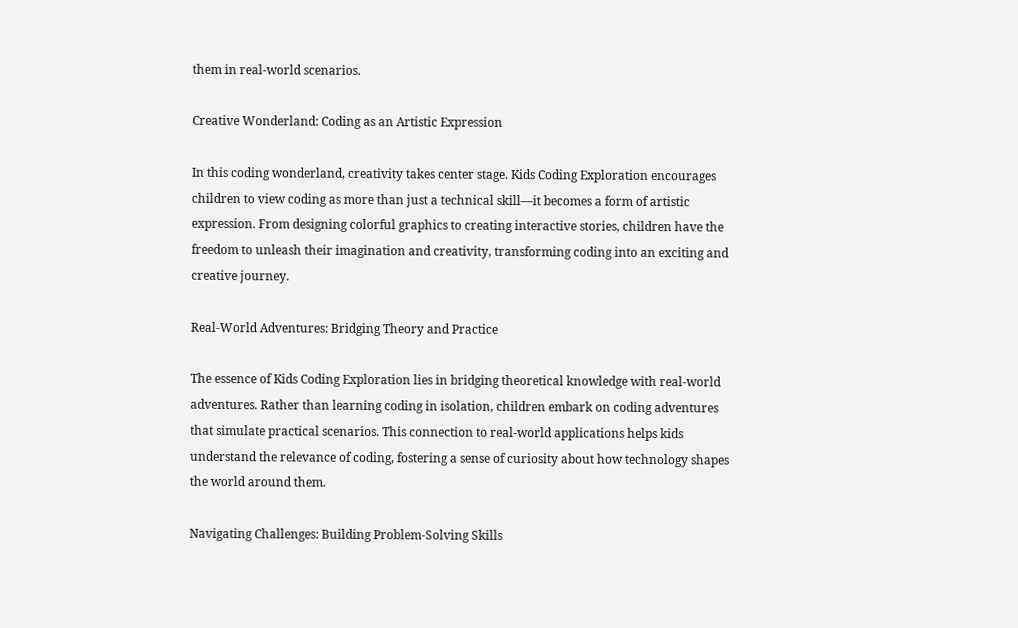them in real-world scenarios.

Creative Wonderland: Coding as an Artistic Expression

In this coding wonderland, creativity takes center stage. Kids Coding Exploration encourages children to view coding as more than just a technical skill—it becomes a form of artistic expression. From designing colorful graphics to creating interactive stories, children have the freedom to unleash their imagination and creativity, transforming coding into an exciting and creative journey.

Real-World Adventures: Bridging Theory and Practice

The essence of Kids Coding Exploration lies in bridging theoretical knowledge with real-world adventures. Rather than learning coding in isolation, children embark on coding adventures that simulate practical scenarios. This connection to real-world applications helps kids understand the relevance of coding, fostering a sense of curiosity about how technology shapes the world around them.

Navigating Challenges: Building Problem-Solving Skills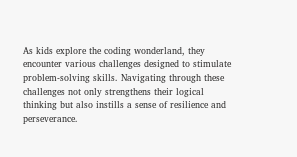As kids explore the coding wonderland, they encounter various challenges designed to stimulate problem-solving skills. Navigating through these challenges not only strengthens their logical thinking but also instills a sense of resilience and perseverance.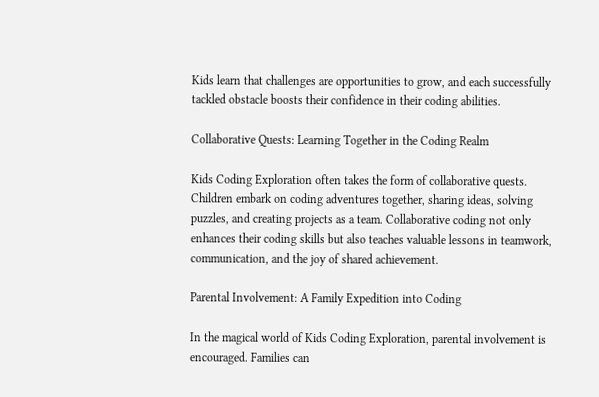Kids learn that challenges are opportunities to grow, and each successfully tackled obstacle boosts their confidence in their coding abilities.

Collaborative Quests: Learning Together in the Coding Realm

Kids Coding Exploration often takes the form of collaborative quests. Children embark on coding adventures together, sharing ideas, solving puzzles, and creating projects as a team. Collaborative coding not only enhances their coding skills but also teaches valuable lessons in teamwork, communication, and the joy of shared achievement.

Parental Involvement: A Family Expedition into Coding

In the magical world of Kids Coding Exploration, parental involvement is encouraged. Families can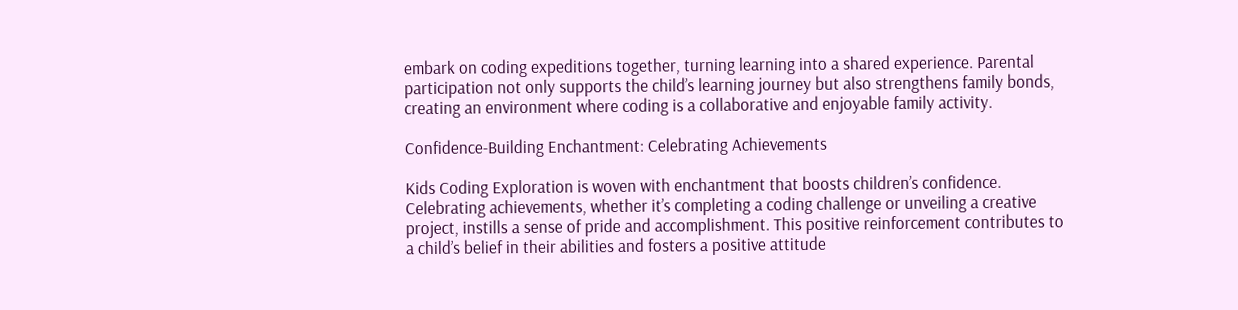embark on coding expeditions together, turning learning into a shared experience. Parental participation not only supports the child’s learning journey but also strengthens family bonds, creating an environment where coding is a collaborative and enjoyable family activity.

Confidence-Building Enchantment: Celebrating Achievements

Kids Coding Exploration is woven with enchantment that boosts children’s confidence. Celebrating achievements, whether it’s completing a coding challenge or unveiling a creative project, instills a sense of pride and accomplishment. This positive reinforcement contributes to a child’s belief in their abilities and fosters a positive attitude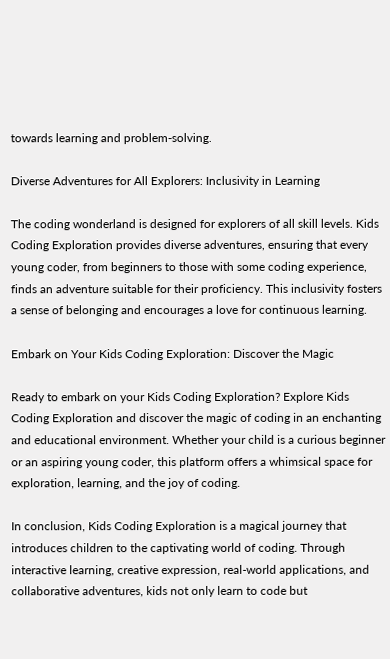towards learning and problem-solving.

Diverse Adventures for All Explorers: Inclusivity in Learning

The coding wonderland is designed for explorers of all skill levels. Kids Coding Exploration provides diverse adventures, ensuring that every young coder, from beginners to those with some coding experience, finds an adventure suitable for their proficiency. This inclusivity fosters a sense of belonging and encourages a love for continuous learning.

Embark on Your Kids Coding Exploration: Discover the Magic

Ready to embark on your Kids Coding Exploration? Explore Kids Coding Exploration and discover the magic of coding in an enchanting and educational environment. Whether your child is a curious beginner or an aspiring young coder, this platform offers a whimsical space for exploration, learning, and the joy of coding.

In conclusion, Kids Coding Exploration is a magical journey that introduces children to the captivating world of coding. Through interactive learning, creative expression, real-world applications, and collaborative adventures, kids not only learn to code but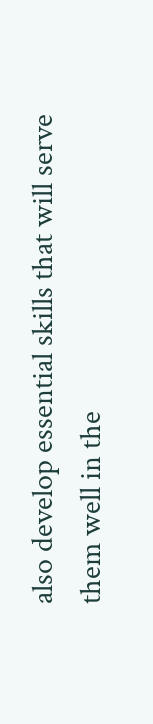also develop essential skills that will serve them well in the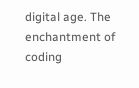digital age. The enchantment of coding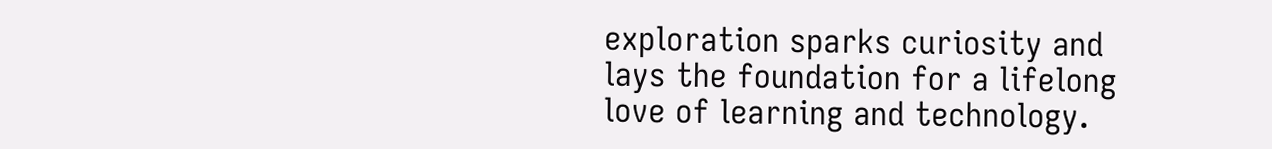exploration sparks curiosity and lays the foundation for a lifelong love of learning and technology.